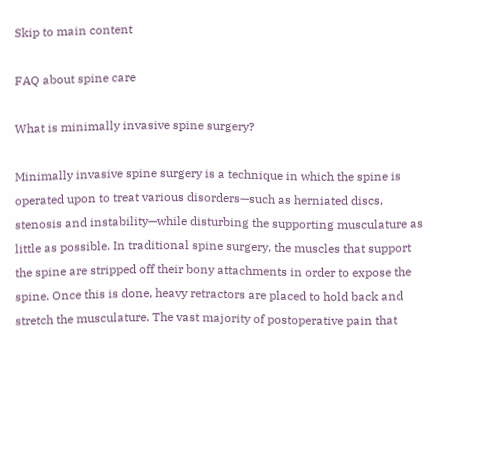Skip to main content

FAQ about spine care

What is minimally invasive spine surgery?

Minimally invasive spine surgery is a technique in which the spine is operated upon to treat various disorders—such as herniated discs, stenosis and instability—while disturbing the supporting musculature as little as possible. In traditional spine surgery, the muscles that support the spine are stripped off their bony attachments in order to expose the spine. Once this is done, heavy retractors are placed to hold back and stretch the musculature. The vast majority of postoperative pain that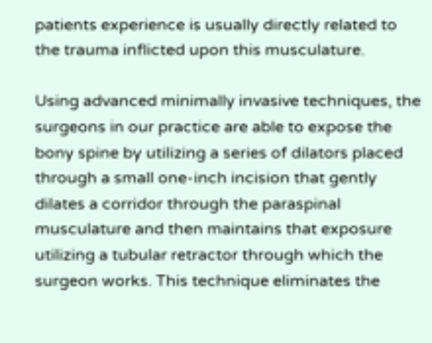patients experience is usually directly related to the trauma inflicted upon this musculature.

Using advanced minimally invasive techniques, the surgeons in our practice are able to expose the bony spine by utilizing a series of dilators placed through a small one-inch incision that gently dilates a corridor through the paraspinal musculature and then maintains that exposure utilizing a tubular retractor through which the surgeon works. This technique eliminates the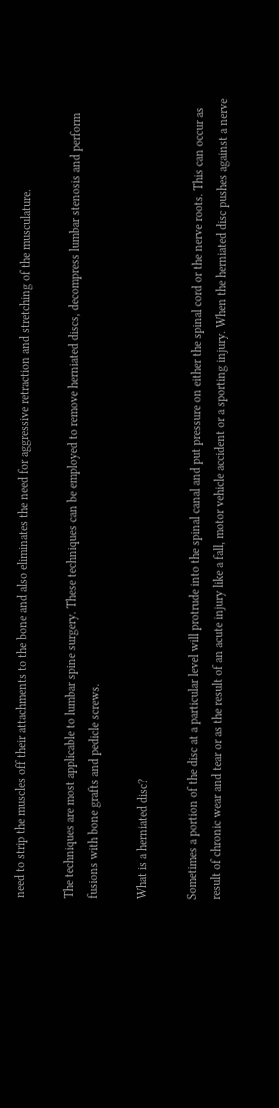need to strip the muscles off their attachments to the bone and also eliminates the need for aggressive retraction and stretching of the musculature.

The techniques are most applicable to lumbar spine surgery. These techniques can be employed to remove herniated discs, decompress lumbar stenosis and perform fusions with bone grafts and pedicle screws.

What is a herniated disc?

Sometimes a portion of the disc at a particular level will protrude into the spinal canal and put pressure on either the spinal cord or the nerve roots. This can occur as result of chronic wear and tear or as the result of an acute injury like a fall, motor vehicle accident or a sporting injury. When the herniated disc pushes against a nerve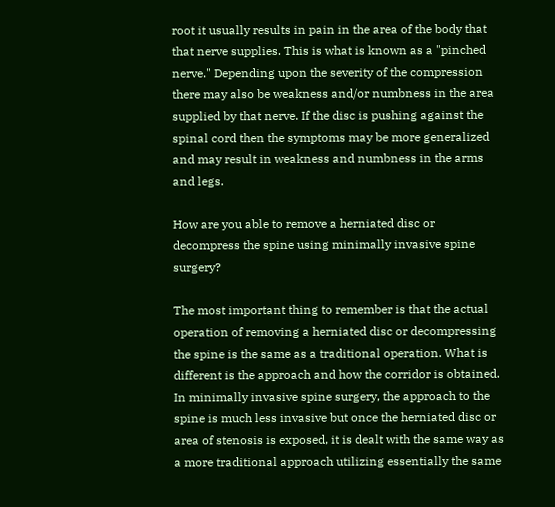root it usually results in pain in the area of the body that that nerve supplies. This is what is known as a "pinched nerve." Depending upon the severity of the compression there may also be weakness and/or numbness in the area supplied by that nerve. If the disc is pushing against the spinal cord then the symptoms may be more generalized and may result in weakness and numbness in the arms and legs.

How are you able to remove a herniated disc or decompress the spine using minimally invasive spine surgery?

The most important thing to remember is that the actual operation of removing a herniated disc or decompressing the spine is the same as a traditional operation. What is different is the approach and how the corridor is obtained. In minimally invasive spine surgery, the approach to the spine is much less invasive but once the herniated disc or area of stenosis is exposed, it is dealt with the same way as a more traditional approach utilizing essentially the same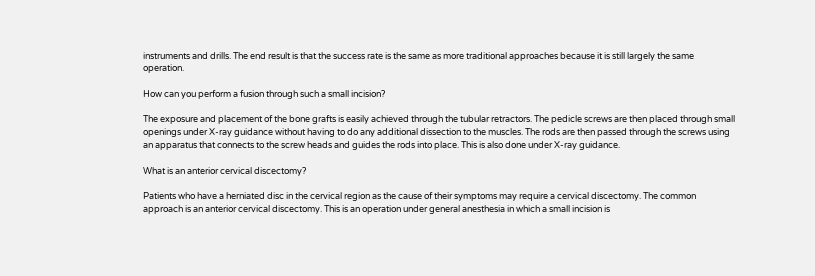instruments and drills. The end result is that the success rate is the same as more traditional approaches because it is still largely the same operation.

How can you perform a fusion through such a small incision?

The exposure and placement of the bone grafts is easily achieved through the tubular retractors. The pedicle screws are then placed through small openings under X-ray guidance without having to do any additional dissection to the muscles. The rods are then passed through the screws using an apparatus that connects to the screw heads and guides the rods into place. This is also done under X-ray guidance.

What is an anterior cervical discectomy?

Patients who have a herniated disc in the cervical region as the cause of their symptoms may require a cervical discectomy. The common approach is an anterior cervical discectomy. This is an operation under general anesthesia in which a small incision is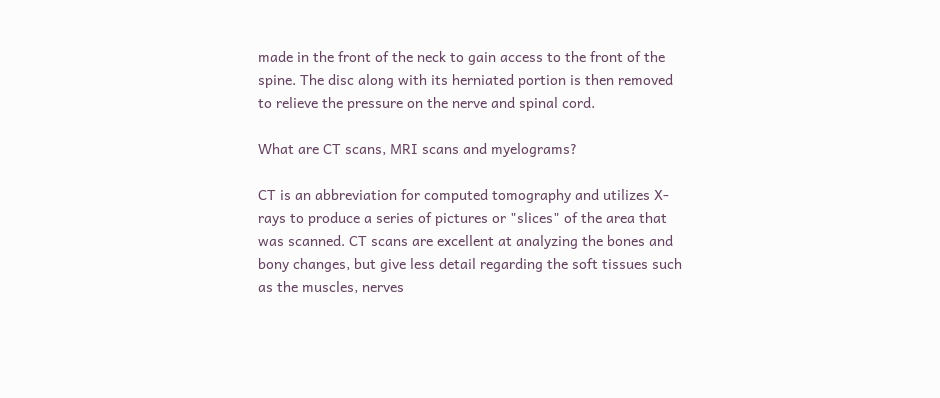made in the front of the neck to gain access to the front of the spine. The disc along with its herniated portion is then removed to relieve the pressure on the nerve and spinal cord.

What are CT scans, MRI scans and myelograms?

CT is an abbreviation for computed tomography and utilizes X-rays to produce a series of pictures or "slices" of the area that was scanned. CT scans are excellent at analyzing the bones and bony changes, but give less detail regarding the soft tissues such as the muscles, nerves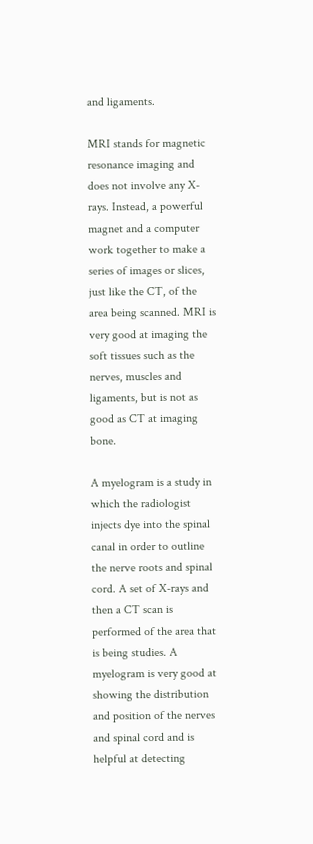and ligaments.

MRI stands for magnetic resonance imaging and does not involve any X-rays. Instead, a powerful magnet and a computer work together to make a series of images or slices, just like the CT, of the area being scanned. MRI is very good at imaging the soft tissues such as the nerves, muscles and ligaments, but is not as good as CT at imaging bone.

A myelogram is a study in which the radiologist injects dye into the spinal canal in order to outline the nerve roots and spinal cord. A set of X-rays and then a CT scan is performed of the area that is being studies. A myelogram is very good at showing the distribution and position of the nerves and spinal cord and is helpful at detecting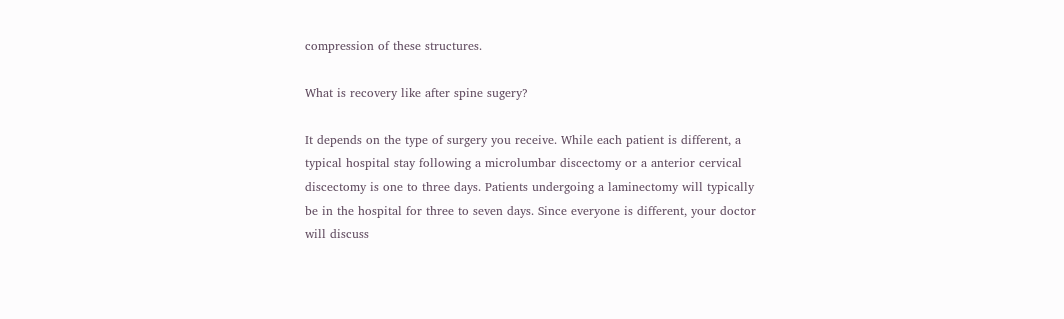compression of these structures.

What is recovery like after spine sugery?

It depends on the type of surgery you receive. While each patient is different, a typical hospital stay following a microlumbar discectomy or a anterior cervical discectomy is one to three days. Patients undergoing a laminectomy will typically be in the hospital for three to seven days. Since everyone is different, your doctor will discuss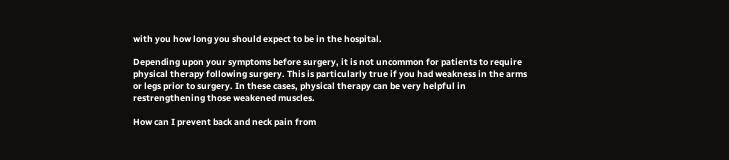with you how long you should expect to be in the hospital.

Depending upon your symptoms before surgery, it is not uncommon for patients to require physical therapy following surgery. This is particularly true if you had weakness in the arms or legs prior to surgery. In these cases, physical therapy can be very helpful in restrengthening those weakened muscles.

How can I prevent back and neck pain from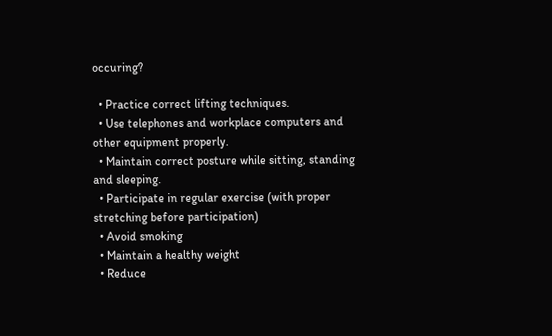occuring?

  • Practice correct lifting techniques.
  • Use telephones and workplace computers and other equipment properly.
  • Maintain correct posture while sitting, standing and sleeping.
  • Participate in regular exercise (with proper stretching before participation)
  • Avoid smoking
  • Maintain a healthy weight
  • Reduce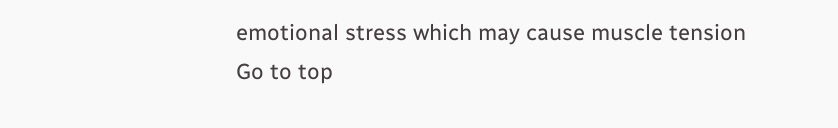emotional stress which may cause muscle tension
Go to top